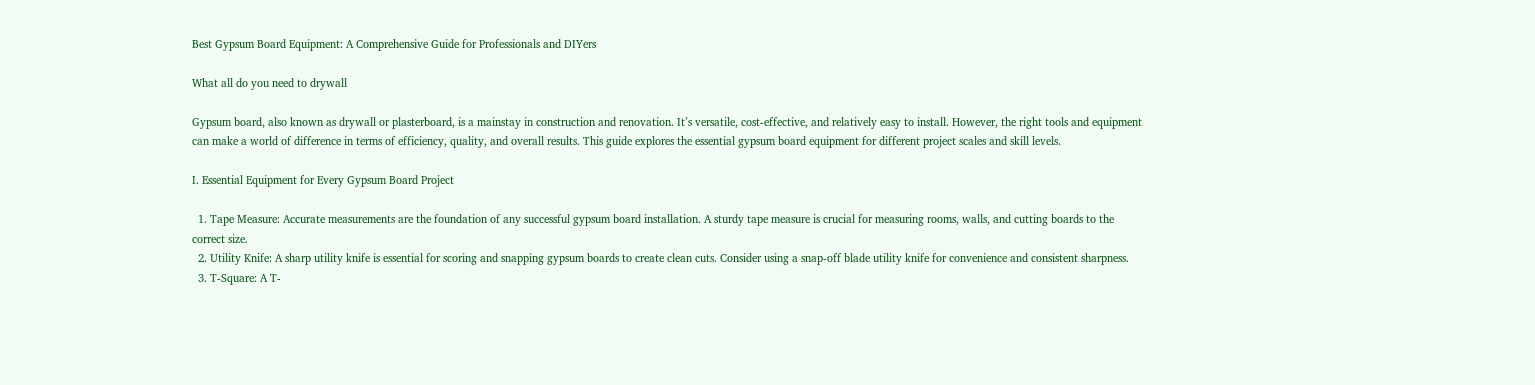Best Gypsum Board Equipment: A Comprehensive Guide for Professionals and DIYers

What all do you need to drywall

Gypsum board, also known as drywall or plasterboard, is a mainstay in construction and renovation. It’s versatile, cost-effective, and relatively easy to install. However, the right tools and equipment can make a world of difference in terms of efficiency, quality, and overall results. This guide explores the essential gypsum board equipment for different project scales and skill levels.

I. Essential Equipment for Every Gypsum Board Project

  1. Tape Measure: Accurate measurements are the foundation of any successful gypsum board installation. A sturdy tape measure is crucial for measuring rooms, walls, and cutting boards to the correct size.
  2. Utility Knife: A sharp utility knife is essential for scoring and snapping gypsum boards to create clean cuts. Consider using a snap-off blade utility knife for convenience and consistent sharpness.
  3. T-Square: A T-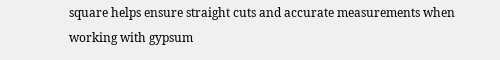square helps ensure straight cuts and accurate measurements when working with gypsum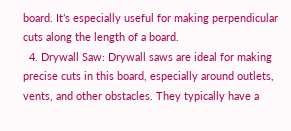board. It’s especially useful for making perpendicular cuts along the length of a board.
  4. Drywall Saw: Drywall saws are ideal for making precise cuts in this board, especially around outlets, vents, and other obstacles. They typically have a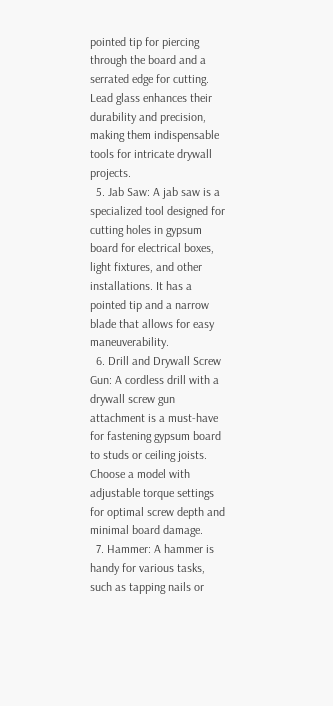pointed tip for piercing through the board and a serrated edge for cutting. Lead glass enhances their durability and precision, making them indispensable tools for intricate drywall projects.
  5. Jab Saw: A jab saw is a specialized tool designed for cutting holes in gypsum board for electrical boxes, light fixtures, and other installations. It has a pointed tip and a narrow blade that allows for easy maneuverability.
  6. Drill and Drywall Screw Gun: A cordless drill with a drywall screw gun attachment is a must-have for fastening gypsum board to studs or ceiling joists. Choose a model with adjustable torque settings for optimal screw depth and minimal board damage.
  7. Hammer: A hammer is handy for various tasks, such as tapping nails or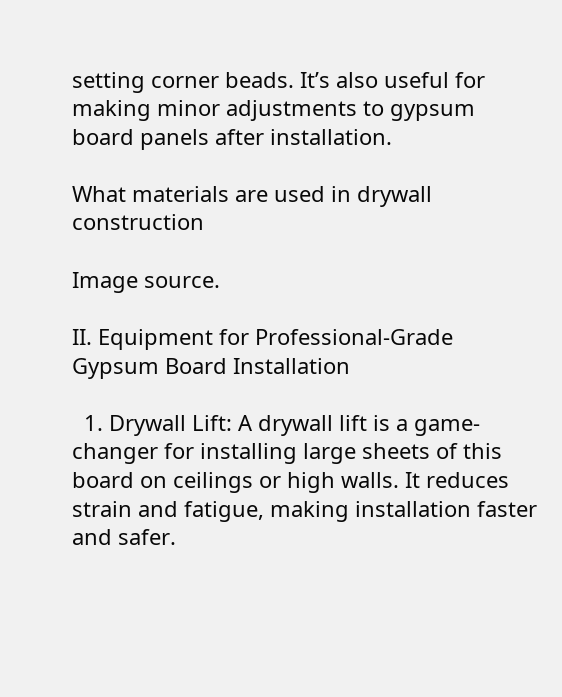setting corner beads. It’s also useful for making minor adjustments to gypsum board panels after installation.

What materials are used in drywall construction

Image source.

II. Equipment for Professional-Grade Gypsum Board Installation

  1. Drywall Lift: A drywall lift is a game-changer for installing large sheets of this board on ceilings or high walls. It reduces strain and fatigue, making installation faster and safer.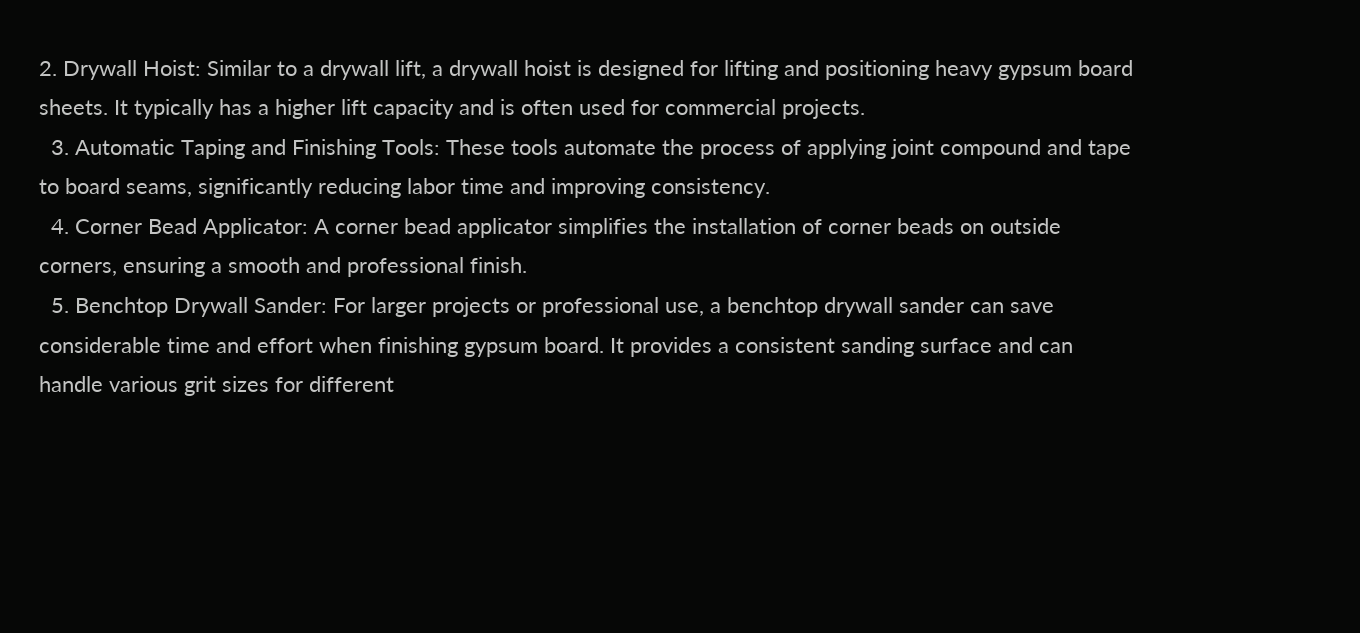2. Drywall Hoist: Similar to a drywall lift, a drywall hoist is designed for lifting and positioning heavy gypsum board sheets. It typically has a higher lift capacity and is often used for commercial projects.
  3. Automatic Taping and Finishing Tools: These tools automate the process of applying joint compound and tape to board seams, significantly reducing labor time and improving consistency.
  4. Corner Bead Applicator: A corner bead applicator simplifies the installation of corner beads on outside corners, ensuring a smooth and professional finish.
  5. Benchtop Drywall Sander: For larger projects or professional use, a benchtop drywall sander can save considerable time and effort when finishing gypsum board. It provides a consistent sanding surface and can handle various grit sizes for different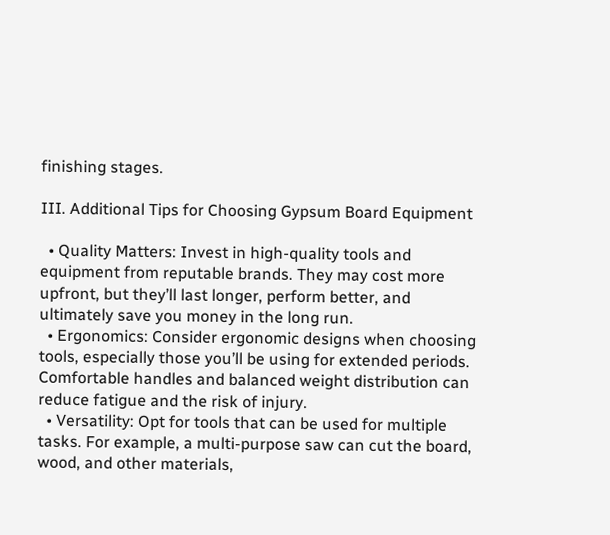finishing stages.

III. Additional Tips for Choosing Gypsum Board Equipment

  • Quality Matters: Invest in high-quality tools and equipment from reputable brands. They may cost more upfront, but they’ll last longer, perform better, and ultimately save you money in the long run.
  • Ergonomics: Consider ergonomic designs when choosing tools, especially those you’ll be using for extended periods. Comfortable handles and balanced weight distribution can reduce fatigue and the risk of injury.
  • Versatility: Opt for tools that can be used for multiple tasks. For example, a multi-purpose saw can cut the board, wood, and other materials,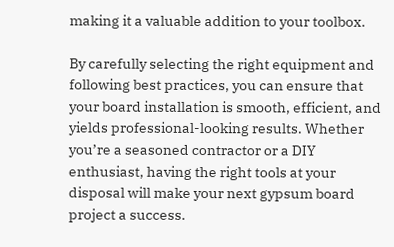making it a valuable addition to your toolbox.

By carefully selecting the right equipment and following best practices, you can ensure that your board installation is smooth, efficient, and yields professional-looking results. Whether you’re a seasoned contractor or a DIY enthusiast, having the right tools at your disposal will make your next gypsum board project a success.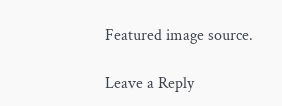Featured image source.

Leave a Reply